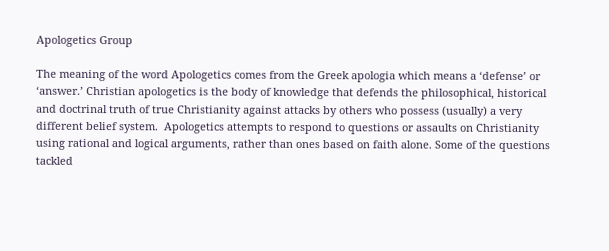Apologetics Group

The meaning of the word Apologetics comes from the Greek apologia which means a ‘defense’ or ‘answer.’ Christian apologetics is the body of knowledge that defends the philosophical, historical and doctrinal truth of true Christianity against attacks by others who possess (usually) a very different belief system.  Apologetics attempts to respond to questions or assaults on Christianity using rational and logical arguments, rather than ones based on faith alone. Some of the questions tackled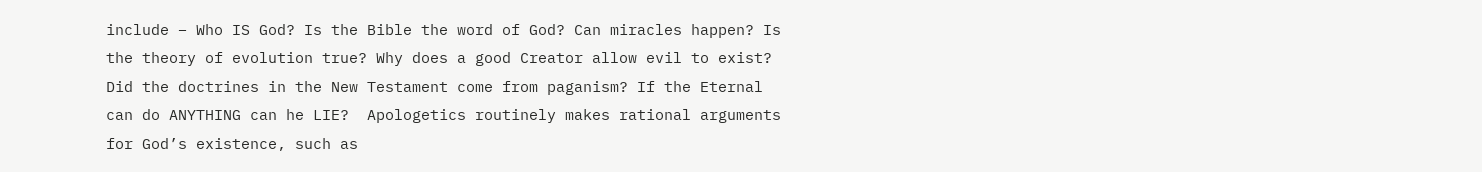include – Who IS God? Is the Bible the word of God? Can miracles happen? Is the theory of evolution true? Why does a good Creator allow evil to exist? Did the doctrines in the New Testament come from paganism? If the Eternal can do ANYTHING can he LIE?  Apologetics routinely makes rational arguments for God’s existence, such as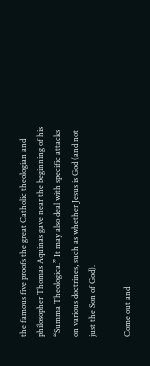the famous five proofs the great Catholic theologian and philosopher Thomas Aquinas gave near the beginning of his “Summa Theologica.” It may also deal with specific attacks on various doctrines, such as whether Jesus is God (and not just the Son of God).

Come out and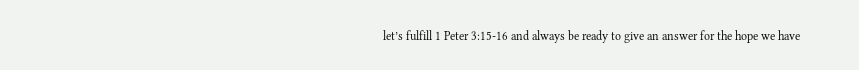let’s fulfill 1 Peter 3:15-16 and always be ready to give an answer for the hope we have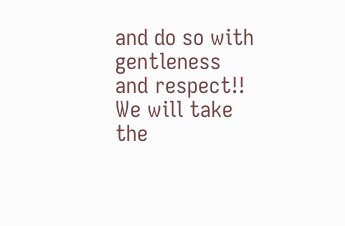and do so with gentleness and respect!! We will take the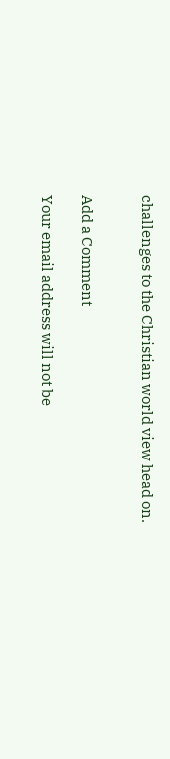challenges to the Christian world view head on.


Add a Comment

Your email address will not be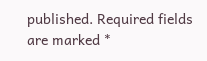published. Required fields are marked *